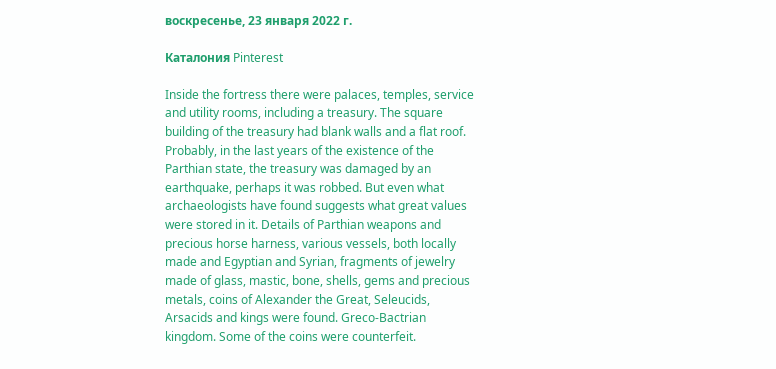воскресенье, 23 января 2022 г.

Каталония Pinterest

Inside the fortress there were palaces, temples, service and utility rooms, including a treasury. The square building of the treasury had blank walls and a flat roof. Probably, in the last years of the existence of the Parthian state, the treasury was damaged by an earthquake, perhaps it was robbed. But even what archaeologists have found suggests what great values were stored in it. Details of Parthian weapons and precious horse harness, various vessels, both locally made and Egyptian and Syrian, fragments of jewelry made of glass, mastic, bone, shells, gems and precious metals, coins of Alexander the Great, Seleucids, Arsacids and kings were found. Greco-Bactrian kingdom. Some of the coins were counterfeit.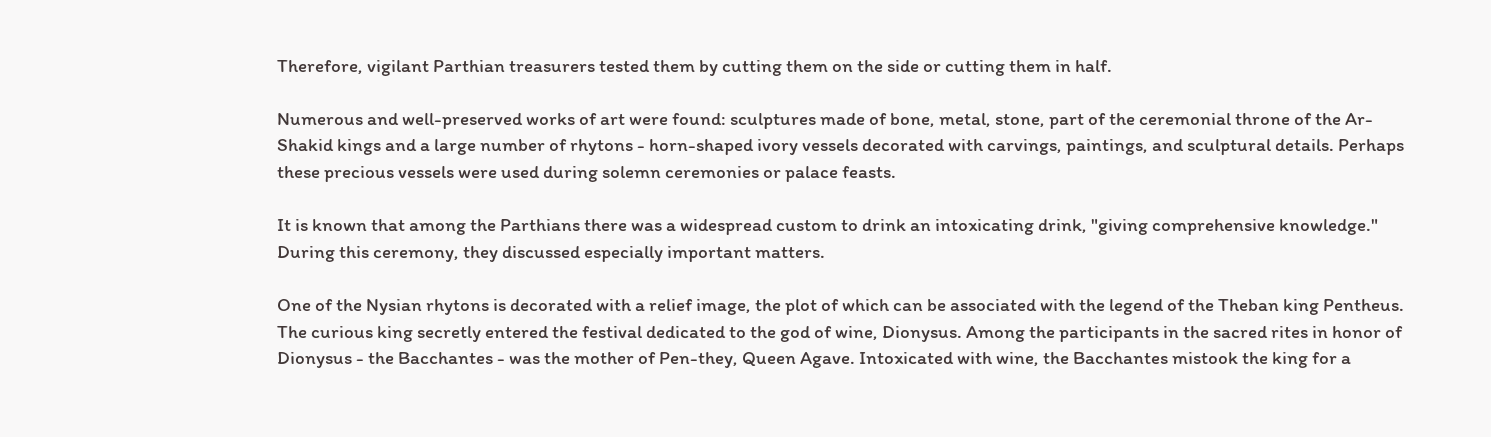Therefore, vigilant Parthian treasurers tested them by cutting them on the side or cutting them in half.

Numerous and well-preserved works of art were found: sculptures made of bone, metal, stone, part of the ceremonial throne of the Ar-Shakid kings and a large number of rhytons - horn-shaped ivory vessels decorated with carvings, paintings, and sculptural details. Perhaps these precious vessels were used during solemn ceremonies or palace feasts.

It is known that among the Parthians there was a widespread custom to drink an intoxicating drink, "giving comprehensive knowledge." During this ceremony, they discussed especially important matters.

One of the Nysian rhytons is decorated with a relief image, the plot of which can be associated with the legend of the Theban king Pentheus. The curious king secretly entered the festival dedicated to the god of wine, Dionysus. Among the participants in the sacred rites in honor of Dionysus - the Bacchantes - was the mother of Pen-they, Queen Agave. Intoxicated with wine, the Bacchantes mistook the king for a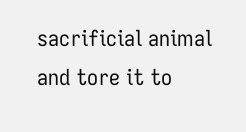sacrificial animal and tore it to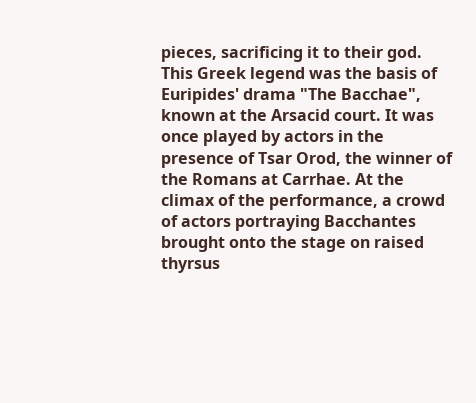pieces, sacrificing it to their god. This Greek legend was the basis of Euripides' drama "The Bacchae", known at the Arsacid court. It was once played by actors in the presence of Tsar Orod, the winner of the Romans at Carrhae. At the climax of the performance, a crowd of actors portraying Bacchantes brought onto the stage on raised thyrsus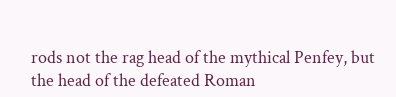rods not the rag head of the mythical Penfey, but the head of the defeated Roman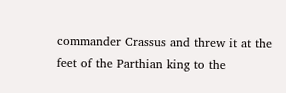commander Crassus and threw it at the feet of the Parthian king to the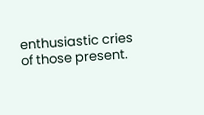enthusiastic cries of those present.